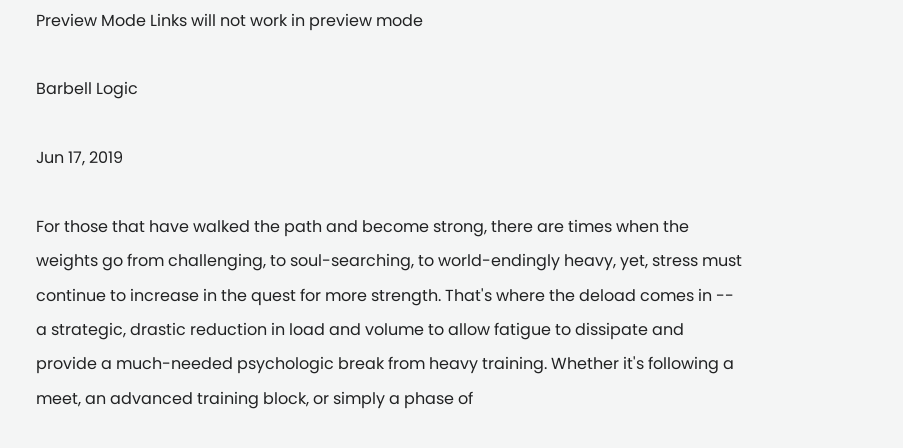Preview Mode Links will not work in preview mode

Barbell Logic

Jun 17, 2019

For those that have walked the path and become strong, there are times when the weights go from challenging, to soul-searching, to world-endingly heavy, yet, stress must continue to increase in the quest for more strength. That's where the deload comes in -- a strategic, drastic reduction in load and volume to allow fatigue to dissipate and provide a much-needed psychologic break from heavy training. Whether it's following a meet, an advanced training block, or simply a phase of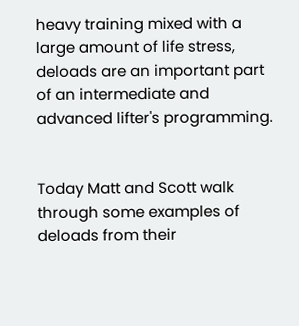heavy training mixed with a large amount of life stress, deloads are an important part of an intermediate and advanced lifter's programming.


Today Matt and Scott walk through some examples of deloads from their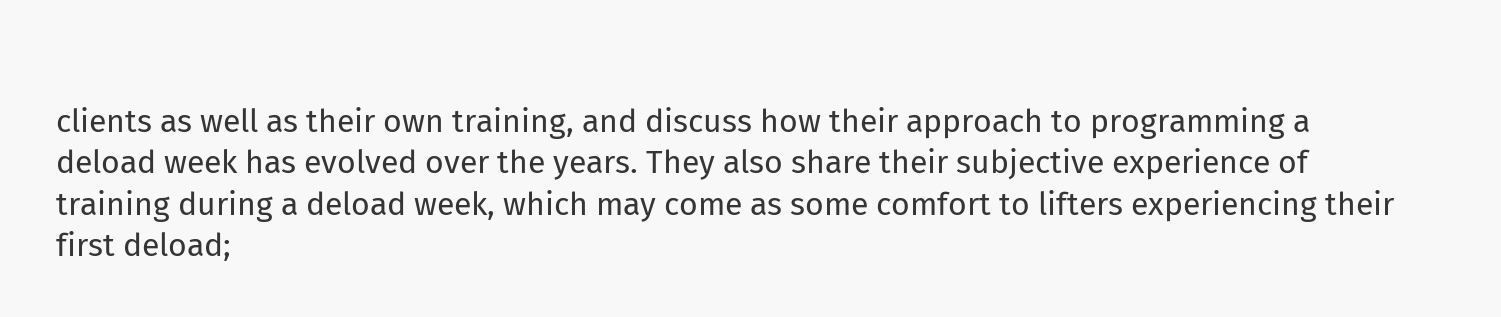clients as well as their own training, and discuss how their approach to programming a deload week has evolved over the years. They also share their subjective experience of training during a deload week, which may come as some comfort to lifters experiencing their first deload;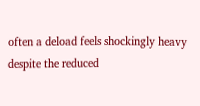often a deload feels shockingly heavy despite the reduced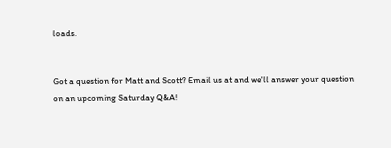loads.


Got a question for Matt and Scott? Email us at and we'll answer your question on an upcoming Saturday Q&A!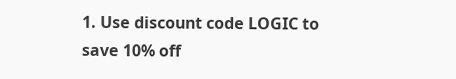1. Use discount code LOGIC to save 10% off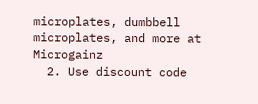microplates, dumbbell microplates, and more at Microgainz
  2. Use discount code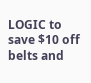LOGIC to save $10 off belts and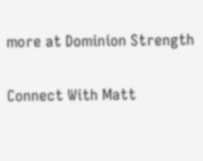more at Dominion Strength


Connect With Matt